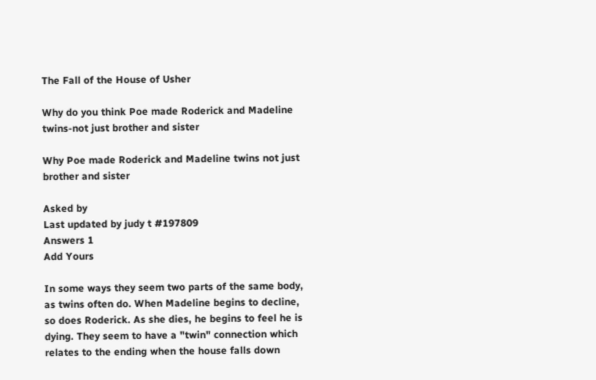The Fall of the House of Usher

Why do you think Poe made Roderick and Madeline twins-not just brother and sister

Why Poe made Roderick and Madeline twins not just brother and sister

Asked by
Last updated by judy t #197809
Answers 1
Add Yours

In some ways they seem two parts of the same body, as twins often do. When Madeline begins to decline, so does Roderick. As she dies, he begins to feel he is dying. They seem to have a "twin" connection which relates to the ending when the house falls down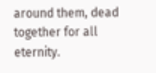around them, dead together for all eternity.